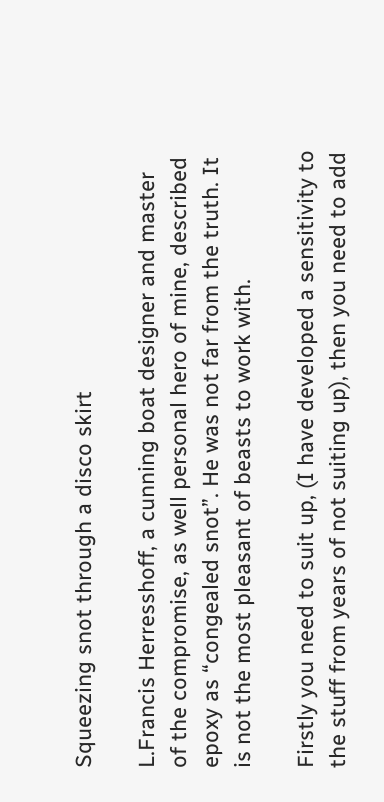Squeezing snot through a disco skirt

L.Francis Herresshoff, a cunning boat designer and master of the compromise, as well personal hero of mine, described epoxy as “congealed snot”. He was not far from the truth. It is not the most pleasant of beasts to work with.

Firstly you need to suit up, (I have developed a sensitivity to the stuff from years of not suiting up), then you need to add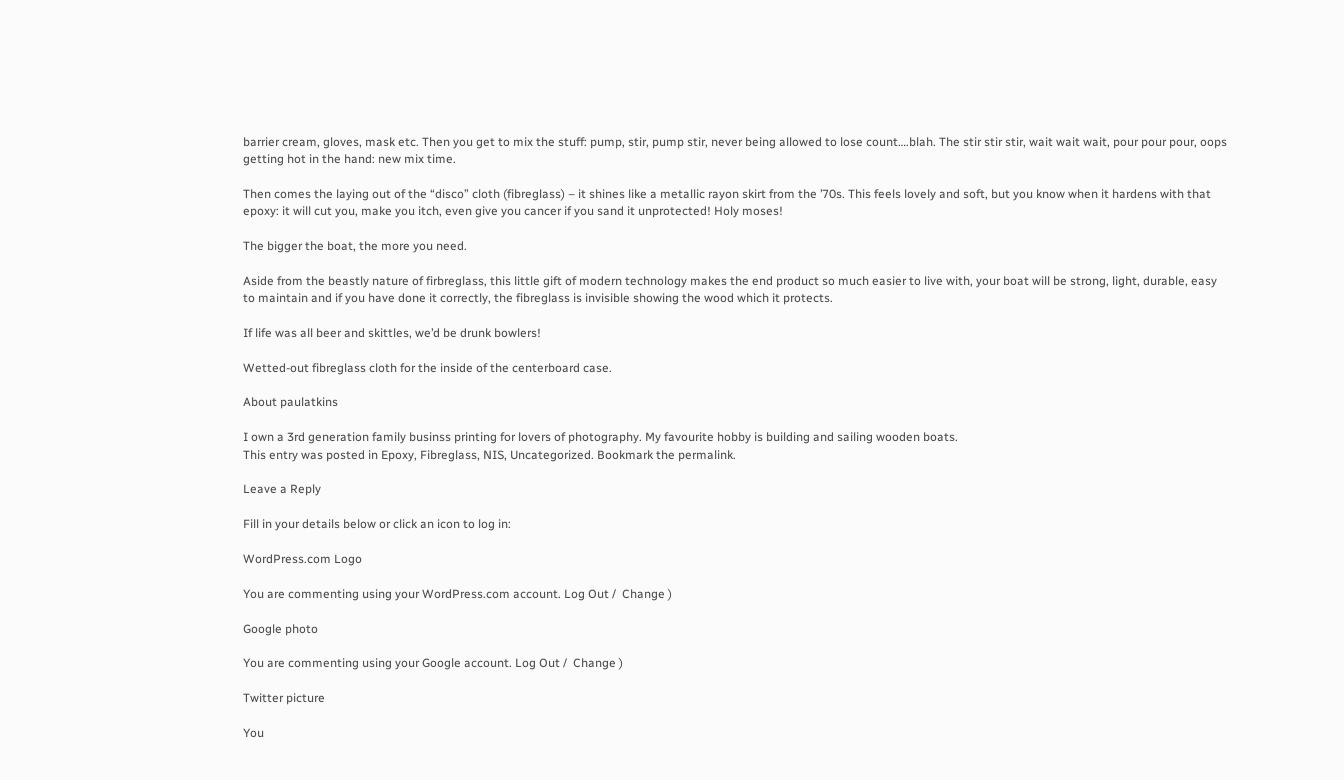barrier cream, gloves, mask etc. Then you get to mix the stuff: pump, stir, pump stir, never being allowed to lose count….blah. The stir stir stir, wait wait wait, pour pour pour, oops getting hot in the hand: new mix time.

Then comes the laying out of the “disco” cloth (fibreglass) – it shines like a metallic rayon skirt from the ’70s. This feels lovely and soft, but you know when it hardens with that epoxy: it will cut you, make you itch, even give you cancer if you sand it unprotected! Holy moses!

The bigger the boat, the more you need.

Aside from the beastly nature of firbreglass, this little gift of modern technology makes the end product so much easier to live with, your boat will be strong, light, durable, easy to maintain and if you have done it correctly, the fibreglass is invisible showing the wood which it protects.

If life was all beer and skittles, we’d be drunk bowlers!

Wetted-out fibreglass cloth for the inside of the centerboard case.

About paulatkins

I own a 3rd generation family businss printing for lovers of photography. My favourite hobby is building and sailing wooden boats.
This entry was posted in Epoxy, Fibreglass, NIS, Uncategorized. Bookmark the permalink.

Leave a Reply

Fill in your details below or click an icon to log in:

WordPress.com Logo

You are commenting using your WordPress.com account. Log Out /  Change )

Google photo

You are commenting using your Google account. Log Out /  Change )

Twitter picture

You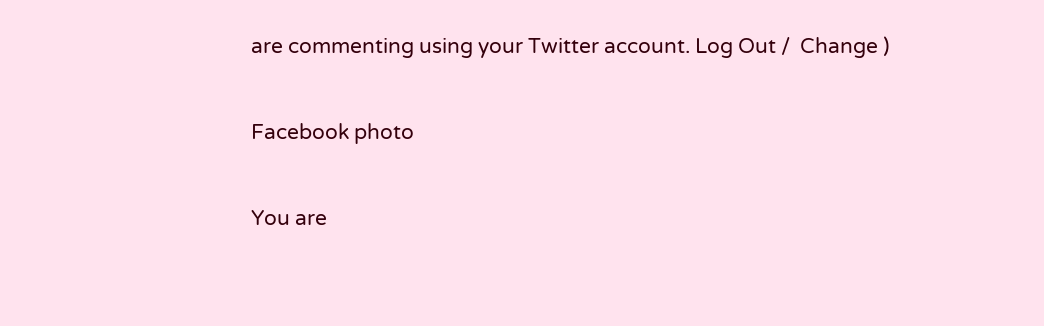are commenting using your Twitter account. Log Out /  Change )

Facebook photo

You are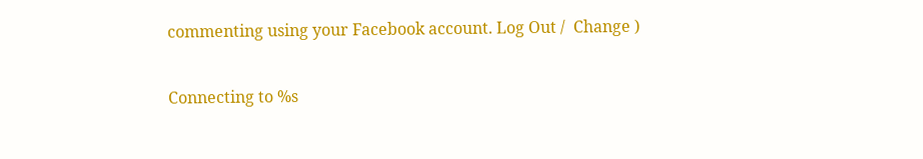commenting using your Facebook account. Log Out /  Change )

Connecting to %s